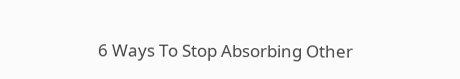6 Ways To Stop Absorbing Other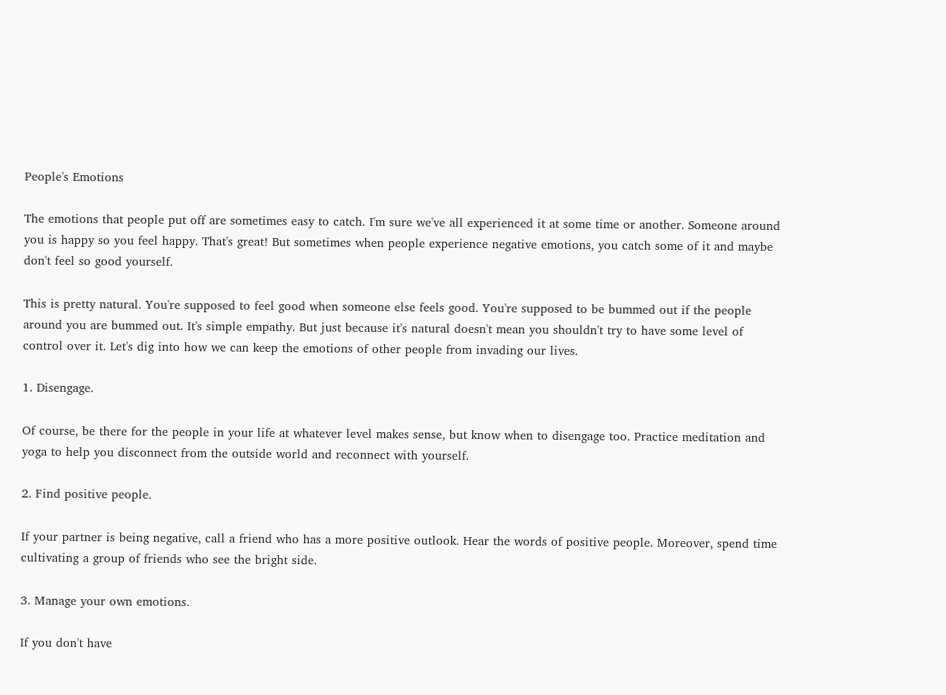People's Emotions

The emotions that people put off are sometimes easy to catch. I'm sure we've all experienced it at some time or another. Someone around you is happy so you feel happy. That's great! But sometimes when people experience negative emotions, you catch some of it and maybe don't feel so good yourself.

This is pretty natural. You're supposed to feel good when someone else feels good. You're supposed to be bummed out if the people around you are bummed out. It's simple empathy. But just because it's natural doesn't mean you shouldn't try to have some level of control over it. Let's dig into how we can keep the emotions of other people from invading our lives.

1. Disengage.

Of course, be there for the people in your life at whatever level makes sense, but know when to disengage too. Practice meditation and yoga to help you disconnect from the outside world and reconnect with yourself.

2. Find positive people.

If your partner is being negative, call a friend who has a more positive outlook. Hear the words of positive people. Moreover, spend time cultivating a group of friends who see the bright side.

3. Manage your own emotions.

If you don't have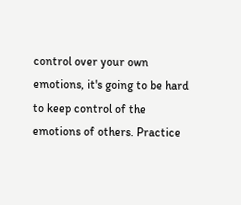control over your own emotions, it's going to be hard to keep control of the emotions of others. Practice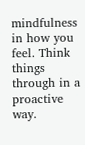mindfulness in how you feel. Think things through in a proactive way.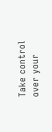Take control over your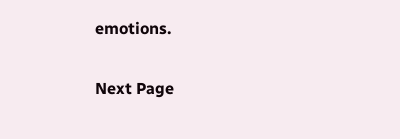emotions.

Next Page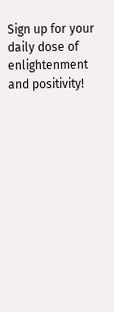Sign up for your daily dose of enlightenment and positivity!